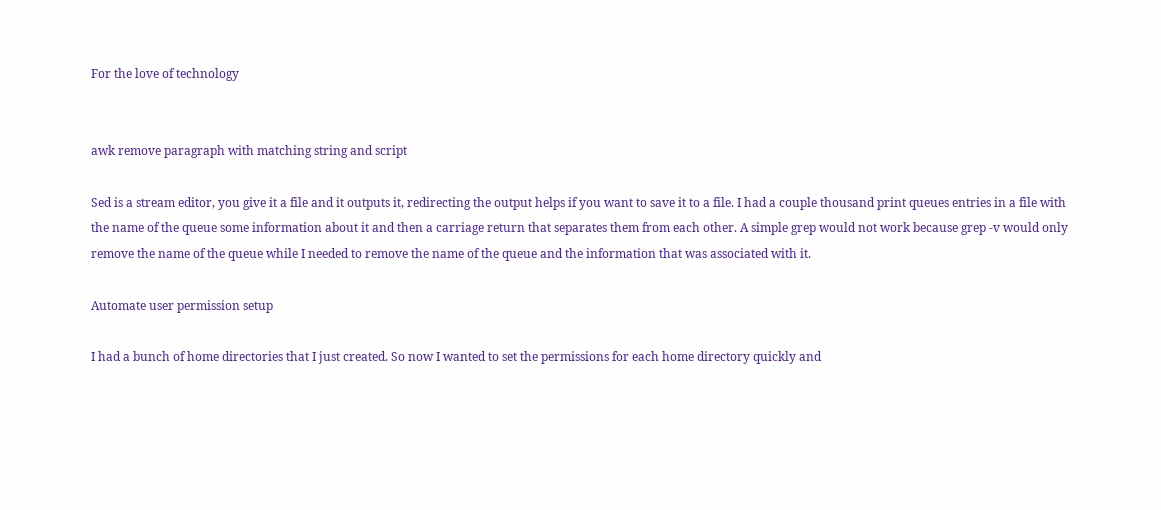For the love of technology


awk remove paragraph with matching string and script

Sed is a stream editor, you give it a file and it outputs it, redirecting the output helps if you want to save it to a file. I had a couple thousand print queues entries in a file with the name of the queue some information about it and then a carriage return that separates them from each other. A simple grep would not work because grep -v would only remove the name of the queue while I needed to remove the name of the queue and the information that was associated with it.

Automate user permission setup

I had a bunch of home directories that I just created. So now I wanted to set the permissions for each home directory quickly and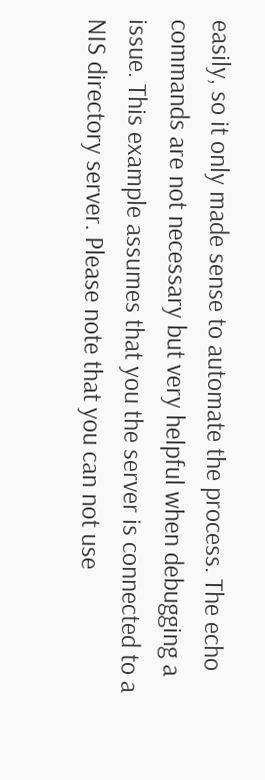easily, so it only made sense to automate the process. The echo commands are not necessary but very helpful when debugging a issue. This example assumes that you the server is connected to a NIS directory server. Please note that you can not use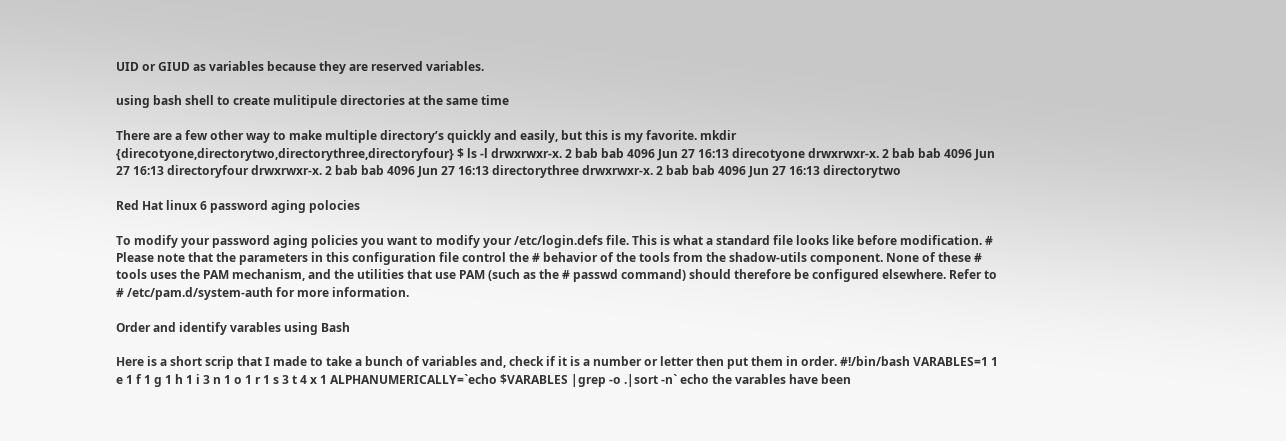UID or GIUD as variables because they are reserved variables.

using bash shell to create mulitipule directories at the same time

There are a few other way to make multiple directory’s quickly and easily, but this is my favorite. mkdir {direcotyone,directorytwo,directorythree,directoryfour} $ ls -l drwxrwxr-x. 2 bab bab 4096 Jun 27 16:13 direcotyone drwxrwxr-x. 2 bab bab 4096 Jun 27 16:13 directoryfour drwxrwxr-x. 2 bab bab 4096 Jun 27 16:13 directorythree drwxrwxr-x. 2 bab bab 4096 Jun 27 16:13 directorytwo

Red Hat linux 6 password aging polocies

To modify your password aging policies you want to modify your /etc/login.defs file. This is what a standard file looks like before modification. # Please note that the parameters in this configuration file control the # behavior of the tools from the shadow-utils component. None of these # tools uses the PAM mechanism, and the utilities that use PAM (such as the # passwd command) should therefore be configured elsewhere. Refer to # /etc/pam.d/system-auth for more information.

Order and identify varables using Bash

Here is a short scrip that I made to take a bunch of variables and, check if it is a number or letter then put them in order. #!/bin/bash VARABLES=1 1 e 1 f 1 g 1 h 1 i 3 n 1 o 1 r 1 s 3 t 4 x 1 ALPHANUMERICALLY=`echo $VARABLES |grep -o .|sort -n` echo the varables have been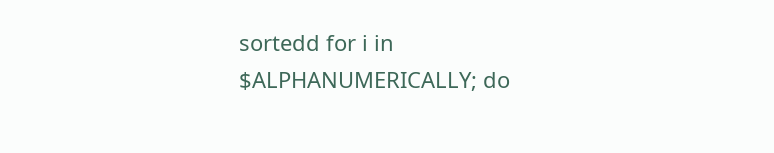sortedd for i in $ALPHANUMERICALLY; do